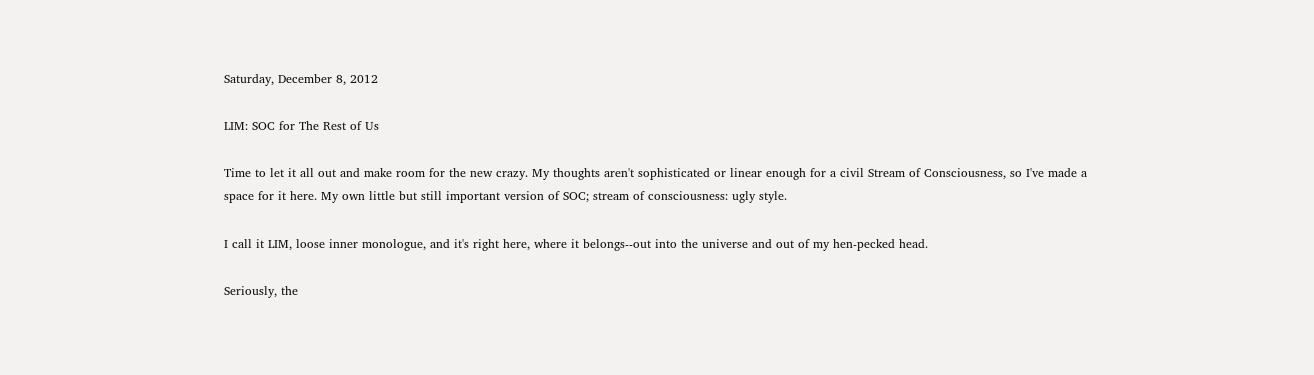Saturday, December 8, 2012

LIM: SOC for The Rest of Us

Time to let it all out and make room for the new crazy. My thoughts aren't sophisticated or linear enough for a civil Stream of Consciousness, so I've made a space for it here. My own little but still important version of SOC; stream of consciousness: ugly style.

I call it LIM, loose inner monologue, and it's right here, where it belongs--out into the universe and out of my hen-pecked head.

Seriously, the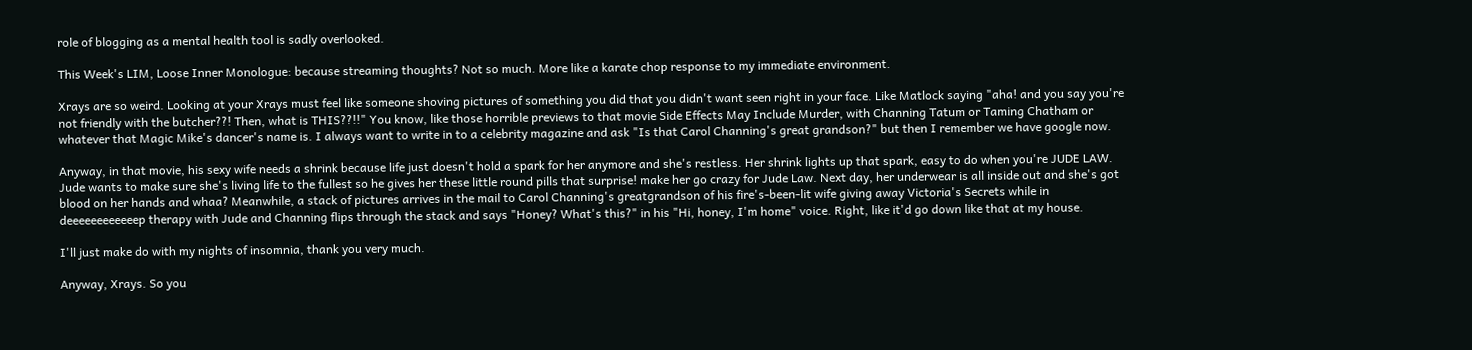role of blogging as a mental health tool is sadly overlooked.

This Week's LIM, Loose Inner Monologue: because streaming thoughts? Not so much. More like a karate chop response to my immediate environment.

Xrays are so weird. Looking at your Xrays must feel like someone shoving pictures of something you did that you didn't want seen right in your face. Like Matlock saying "aha! and you say you're not friendly with the butcher??! Then, what is THIS??!!" You know, like those horrible previews to that movie Side Effects May Include Murder, with Channing Tatum or Taming Chatham or whatever that Magic Mike's dancer's name is. I always want to write in to a celebrity magazine and ask "Is that Carol Channing's great grandson?" but then I remember we have google now.

Anyway, in that movie, his sexy wife needs a shrink because life just doesn't hold a spark for her anymore and she's restless. Her shrink lights up that spark, easy to do when you're JUDE LAW. Jude wants to make sure she's living life to the fullest so he gives her these little round pills that surprise! make her go crazy for Jude Law. Next day, her underwear is all inside out and she's got blood on her hands and whaa? Meanwhile, a stack of pictures arrives in the mail to Carol Channing's greatgrandson of his fire's-been-lit wife giving away Victoria's Secrets while in deeeeeeeeeeeep therapy with Jude and Channing flips through the stack and says "Honey? What's this?" in his "Hi, honey, I'm home" voice. Right, like it'd go down like that at my house.

I'll just make do with my nights of insomnia, thank you very much.

Anyway, Xrays. So you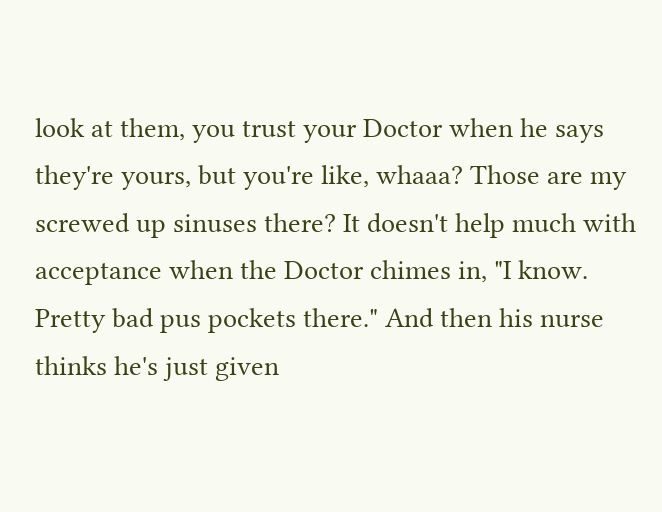look at them, you trust your Doctor when he says they're yours, but you're like, whaaa? Those are my screwed up sinuses there? It doesn't help much with acceptance when the Doctor chimes in, "I know. Pretty bad pus pockets there." And then his nurse thinks he's just given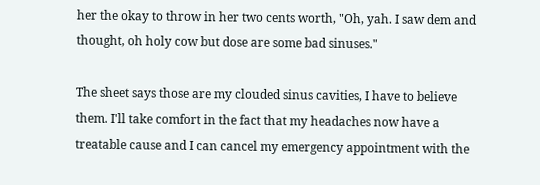her the okay to throw in her two cents worth, "Oh, yah. I saw dem and thought, oh holy cow but dose are some bad sinuses."

The sheet says those are my clouded sinus cavities, I have to believe them. I'll take comfort in the fact that my headaches now have a treatable cause and I can cancel my emergency appointment with the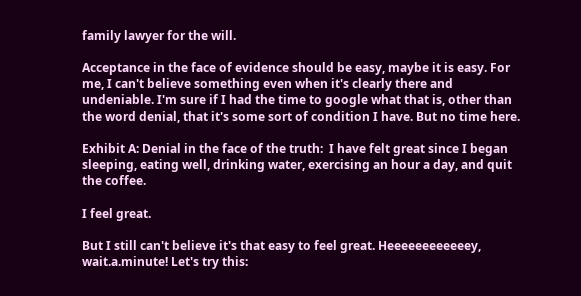family lawyer for the will.

Acceptance in the face of evidence should be easy, maybe it is easy. For me, I can't believe something even when it's clearly there and undeniable. I'm sure if I had the time to google what that is, other than the word denial, that it's some sort of condition I have. But no time here.

Exhibit A: Denial in the face of the truth:  I have felt great since I began sleeping, eating well, drinking water, exercising an hour a day, and quit the coffee.

I feel great.

But I still can't believe it's that easy to feel great. Heeeeeeeeeeeey, wait.a.minute! Let's try this: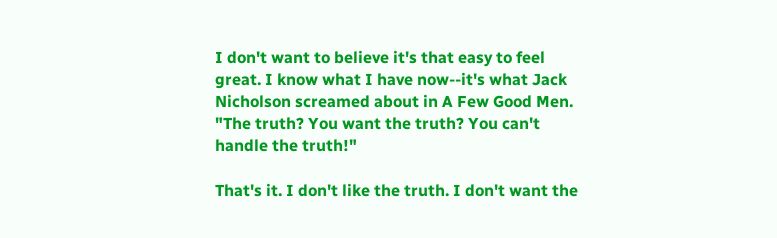I don't want to believe it's that easy to feel great. I know what I have now--it's what Jack Nicholson screamed about in A Few Good Men. "The truth? You want the truth? You can't handle the truth!"

That's it. I don't like the truth. I don't want the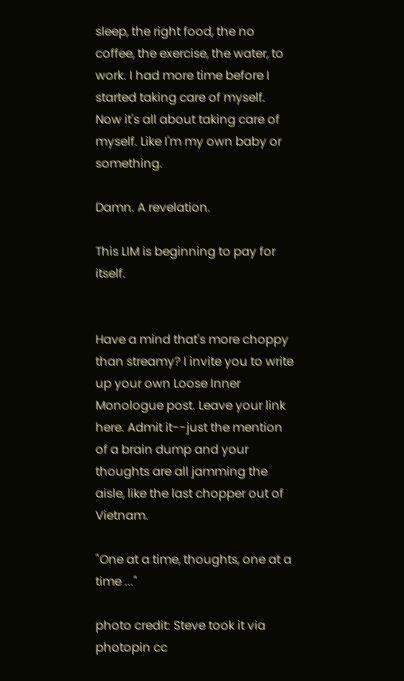sleep, the right food, the no coffee, the exercise, the water, to work. I had more time before I started taking care of myself. Now it's all about taking care of myself. Like I'm my own baby or something.

Damn. A revelation.

This LIM is beginning to pay for itself.


Have a mind that's more choppy than streamy? I invite you to write up your own Loose Inner Monologue post. Leave your link here. Admit it--just the mention of a brain dump and your thoughts are all jamming the aisle, like the last chopper out of Vietnam.

"One at a time, thoughts, one at a time ..."

photo credit: Steve took it via photopin cc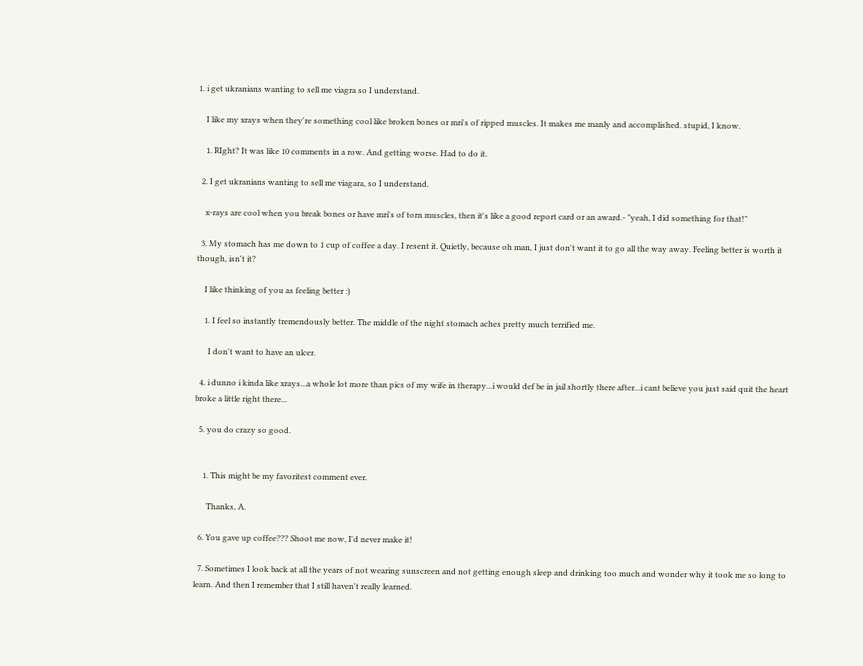1. i get ukranians wanting to sell me viagra so I understand.

    I like my xrays when they're something cool like broken bones or mri's of ripped muscles. It makes me manly and accomplished. stupid, I know.

    1. RIght? It was like 10 comments in a row. And getting worse. Had to do it.

  2. I get ukranians wanting to sell me viagara, so I understand.

    x-rays are cool when you break bones or have mri's of torn muscles, then it's like a good report card or an award.- "yeah, I did something for that!"

  3. My stomach has me down to 1 cup of coffee a day. I resent it. Quietly, because oh man, I just don't want it to go all the way away. Feeling better is worth it though, isn't it?

    I like thinking of you as feeling better :)

    1. I feel so instantly tremendously better. The middle of the night stomach aches pretty much terrified me.

      I don't want to have an ulcer.

  4. i dunno i kinda like xrays...a whole lot more than pics of my wife in therapy...i would def be in jail shortly there after...i cant believe you just said quit the heart broke a little right there...

  5. you do crazy so good.


    1. This might be my favoritest comment ever.

      Thanks, A.

  6. You gave up coffee??? Shoot me now, I'd never make it!

  7. Sometimes I look back at all the years of not wearing sunscreen and not getting enough sleep and drinking too much and wonder why it took me so long to learn. And then I remember that I still haven't really learned.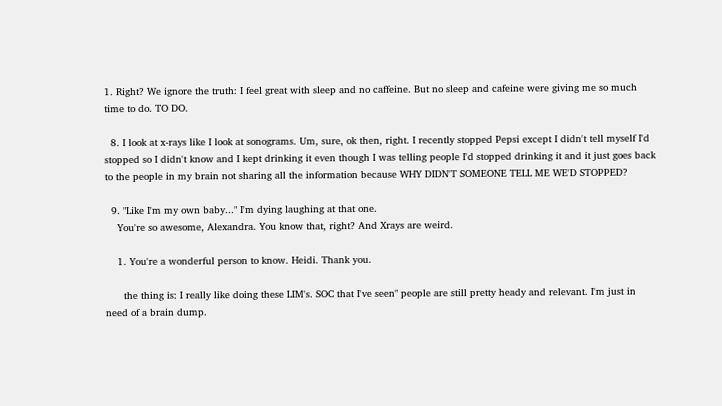1. Right? We ignore the truth: I feel great with sleep and no caffeine. But no sleep and cafeine were giving me so much time to do. TO DO.

  8. I look at x-rays like I look at sonograms. Um, sure, ok then, right. I recently stopped Pepsi except I didn't tell myself I'd stopped so I didn't know and I kept drinking it even though I was telling people I'd stopped drinking it and it just goes back to the people in my brain not sharing all the information because WHY DIDN'T SOMEONE TELL ME WE'D STOPPED?

  9. "Like I'm my own baby..." I'm dying laughing at that one.
    You're so awesome, Alexandra. You know that, right? And Xrays are weird.

    1. You're a wonderful person to know. Heidi. Thank you.

      the thing is: I really like doing these LIM's. SOC that I've seen" people are still pretty heady and relevant. I'm just in need of a brain dump.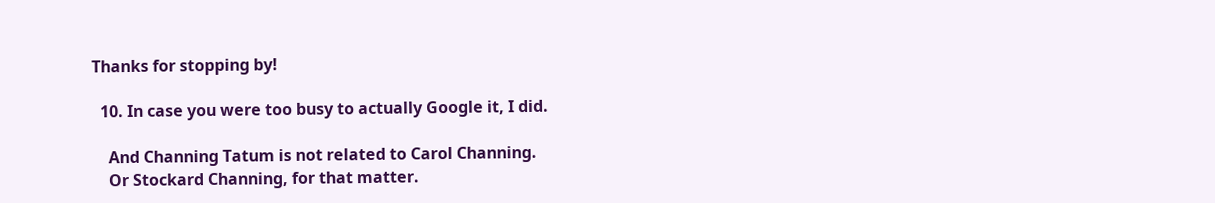Thanks for stopping by!

  10. In case you were too busy to actually Google it, I did.

    And Channing Tatum is not related to Carol Channing.
    Or Stockard Channing, for that matter.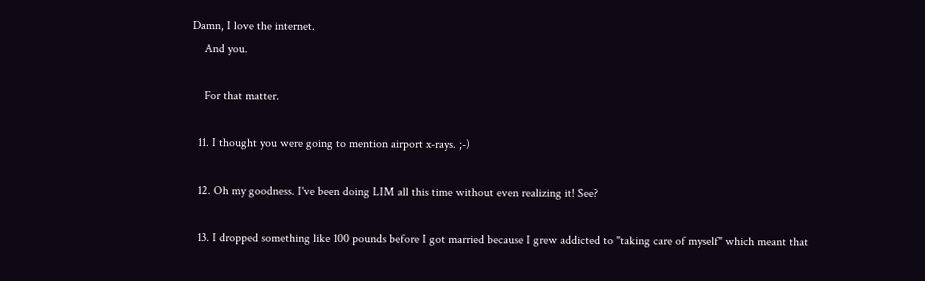Damn, I love the internet.
    And you.

    For that matter.

  11. I thought you were going to mention airport x-rays. ;-)

  12. Oh my goodness. I've been doing LIM all this time without even realizing it! See?

  13. I dropped something like 100 pounds before I got married because I grew addicted to "taking care of myself" which meant that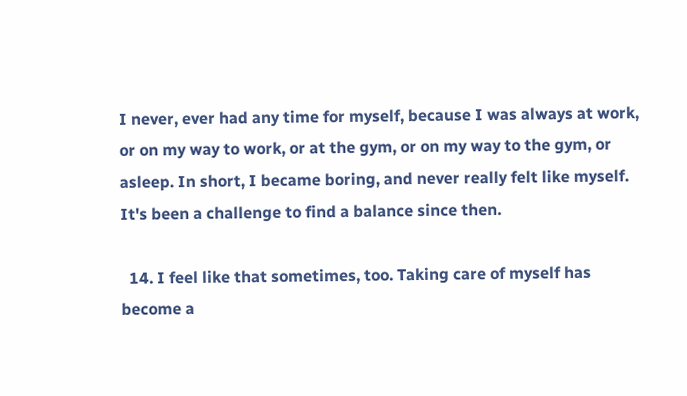I never, ever had any time for myself, because I was always at work, or on my way to work, or at the gym, or on my way to the gym, or asleep. In short, I became boring, and never really felt like myself. It's been a challenge to find a balance since then.

  14. I feel like that sometimes, too. Taking care of myself has become a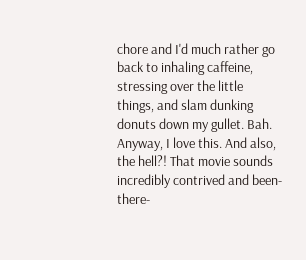chore and I'd much rather go back to inhaling caffeine, stressing over the little things, and slam dunking donuts down my gullet. Bah. Anyway, I love this. And also, the hell?! That movie sounds incredibly contrived and been-there-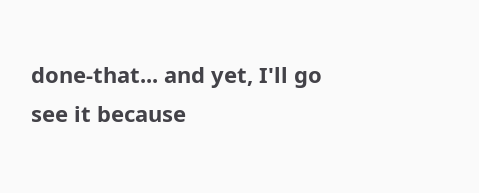done-that... and yet, I'll go see it because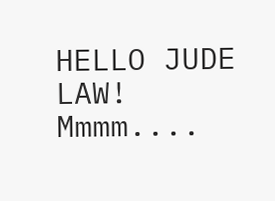HELLO JUDE LAW! Mmmm....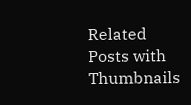Related Posts with Thumbnails